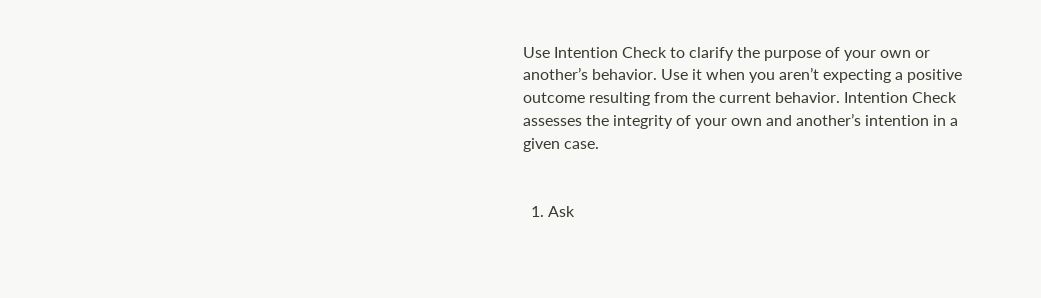Use Intention Check to clarify the purpose of your own or another’s behavior. Use it when you aren’t expecting a positive outcome resulting from the current behavior. Intention Check assesses the integrity of your own and another’s intention in a given case.


  1. Ask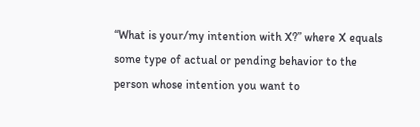“What is your/my intention with X?” where X equals some type of actual or pending behavior to the person whose intention you want to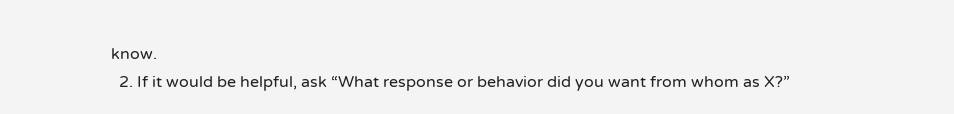know.
  2. If it would be helpful, ask “What response or behavior did you want from whom as X?”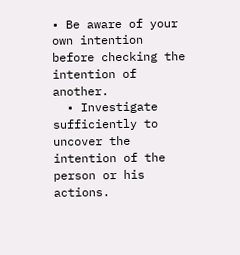• Be aware of your own intention before checking the intention of another.
  • Investigate sufficiently to uncover the intention of the person or his actions.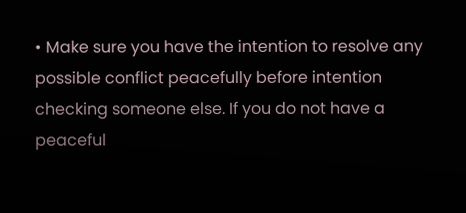• Make sure you have the intention to resolve any possible conflict peacefully before intention checking someone else. If you do not have a peaceful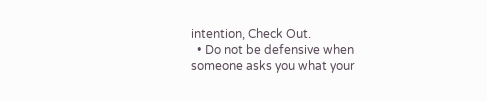intention, Check Out.
  • Do not be defensive when someone asks you what your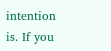intention is. If you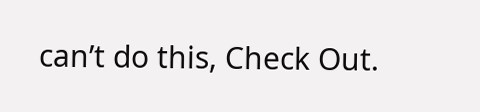can’t do this, Check Out.